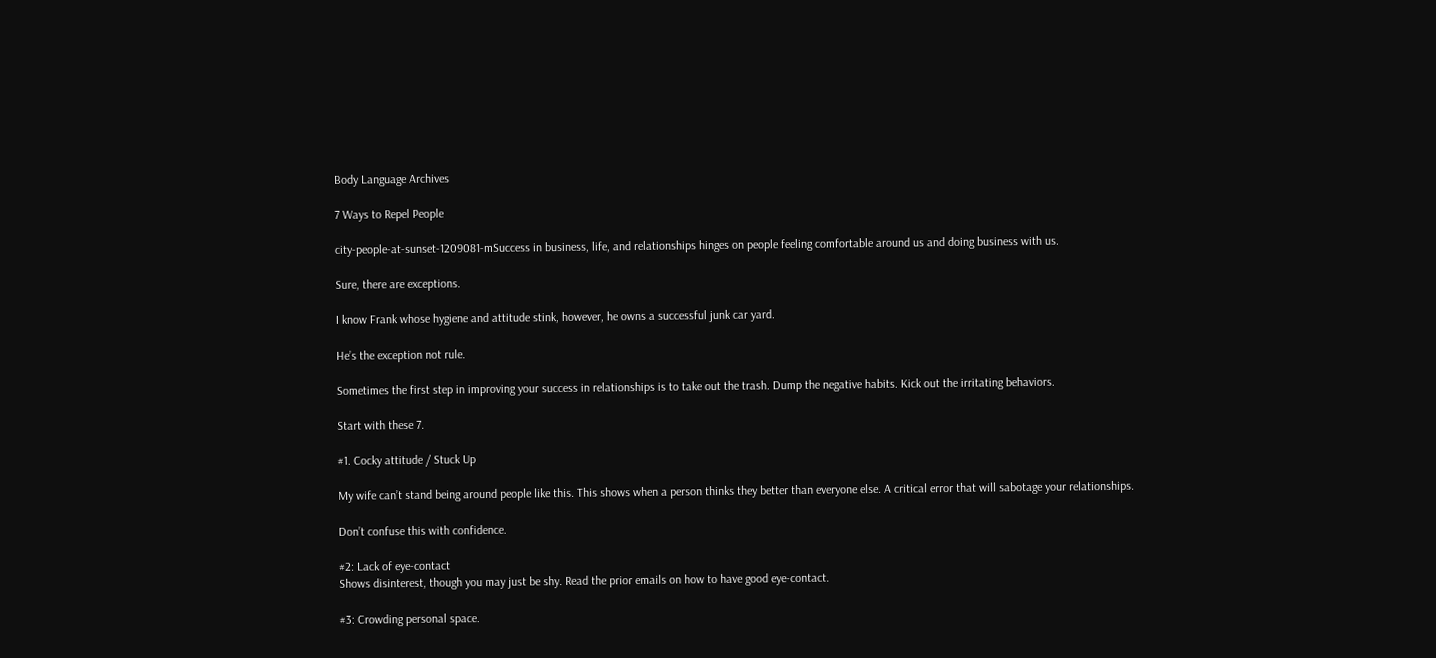Body Language Archives

7 Ways to Repel People

city-people-at-sunset-1209081-mSuccess in business, life, and relationships hinges on people feeling comfortable around us and doing business with us.

Sure, there are exceptions.

I know Frank whose hygiene and attitude stink, however, he owns a successful junk car yard.

He’s the exception not rule.

Sometimes the first step in improving your success in relationships is to take out the trash. Dump the negative habits. Kick out the irritating behaviors.

Start with these 7.

#1. Cocky attitude / Stuck Up

My wife can’t stand being around people like this. This shows when a person thinks they better than everyone else. A critical error that will sabotage your relationships.

Don’t confuse this with confidence.

#2: Lack of eye-contact
Shows disinterest, though you may just be shy. Read the prior emails on how to have good eye-contact.

#3: Crowding personal space.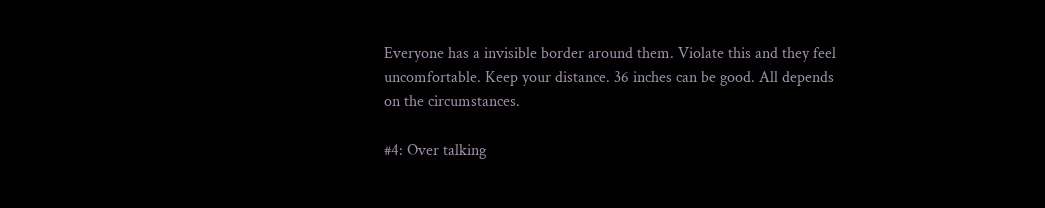Everyone has a invisible border around them. Violate this and they feel uncomfortable. Keep your distance. 36 inches can be good. All depends on the circumstances.

#4: Over talking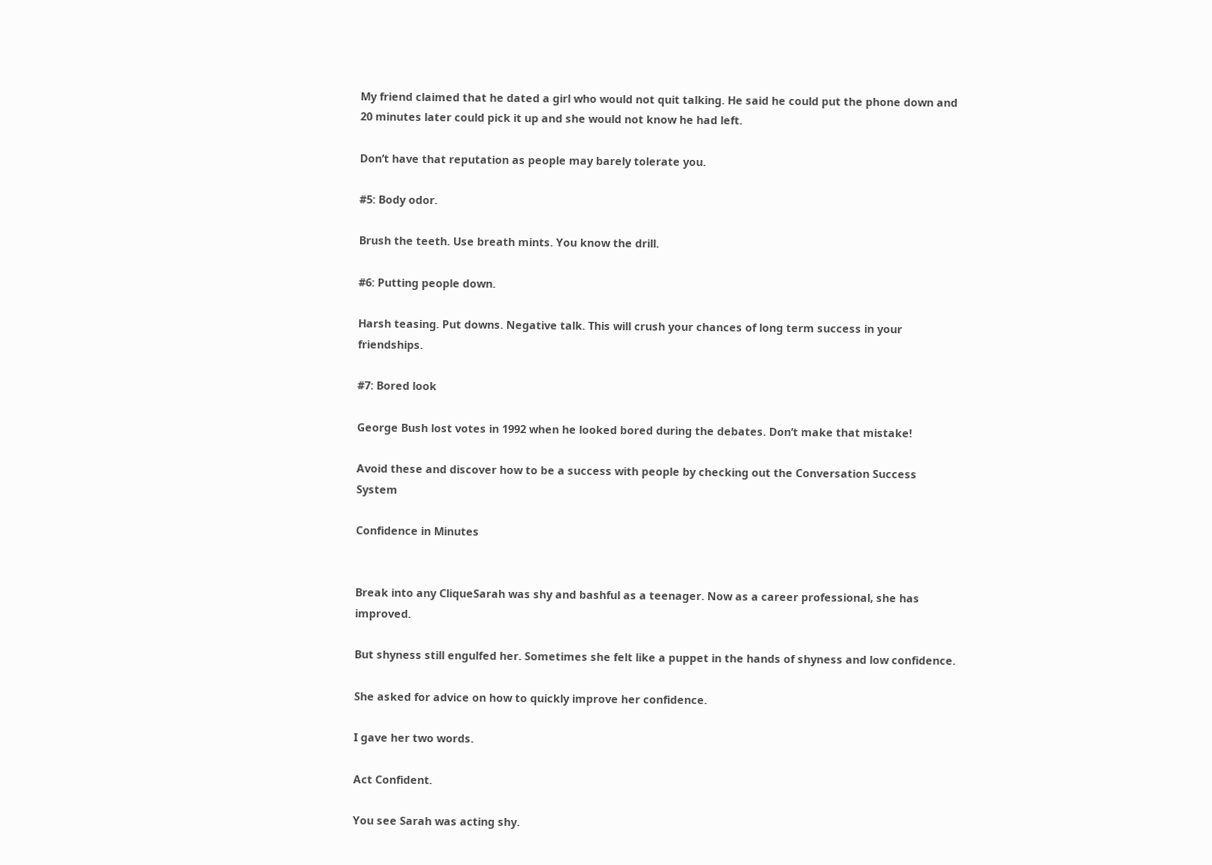My friend claimed that he dated a girl who would not quit talking. He said he could put the phone down and 20 minutes later could pick it up and she would not know he had left.

Don’t have that reputation as people may barely tolerate you.

#5: Body odor.

Brush the teeth. Use breath mints. You know the drill.

#6: Putting people down.

Harsh teasing. Put downs. Negative talk. This will crush your chances of long term success in your friendships.

#7: Bored look

George Bush lost votes in 1992 when he looked bored during the debates. Don’t make that mistake!

Avoid these and discover how to be a success with people by checking out the Conversation Success System

Confidence in Minutes


Break into any CliqueSarah was shy and bashful as a teenager. Now as a career professional, she has improved.

But shyness still engulfed her. Sometimes she felt like a puppet in the hands of shyness and low confidence.

She asked for advice on how to quickly improve her confidence.

I gave her two words.

Act Confident.

You see Sarah was acting shy.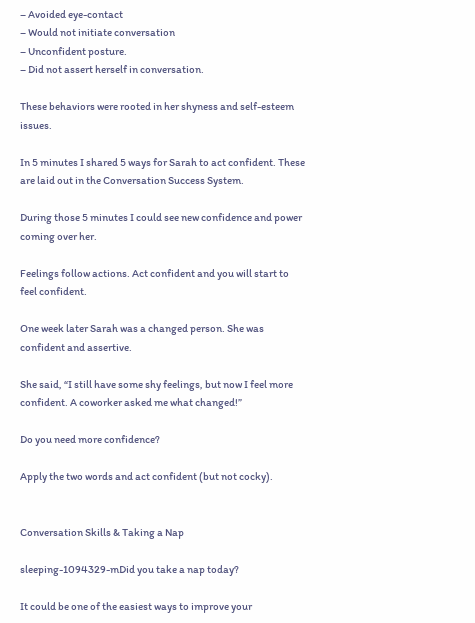– Avoided eye-contact
– Would not initiate conversation
– Unconfident posture.
– Did not assert herself in conversation.

These behaviors were rooted in her shyness and self-esteem issues.

In 5 minutes I shared 5 ways for Sarah to act confident. These are laid out in the Conversation Success System.

During those 5 minutes I could see new confidence and power coming over her.

Feelings follow actions. Act confident and you will start to feel confident.

One week later Sarah was a changed person. She was confident and assertive.

She said, “I still have some shy feelings, but now I feel more confident. A coworker asked me what changed!”

Do you need more confidence?

Apply the two words and act confident (but not cocky).


Conversation Skills & Taking a Nap

sleeping-1094329-mDid you take a nap today?

It could be one of the easiest ways to improve your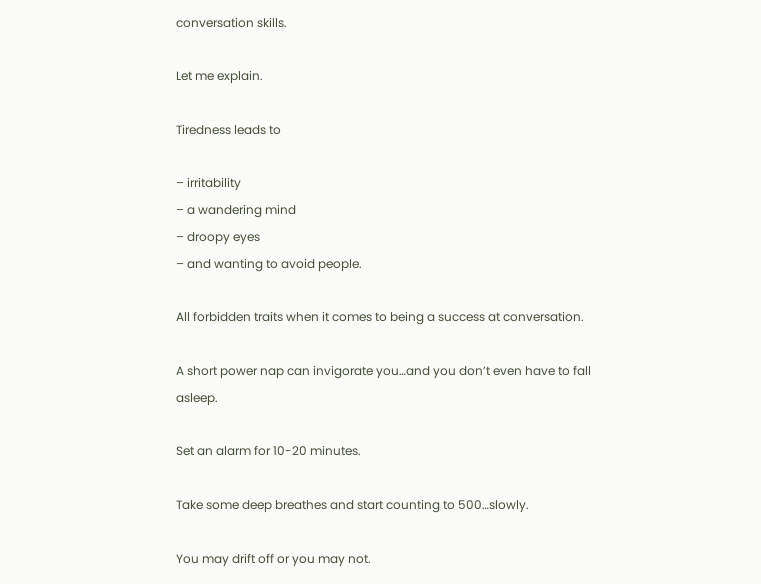conversation skills.

Let me explain.

Tiredness leads to

– irritability
– a wandering mind
– droopy eyes
– and wanting to avoid people.

All forbidden traits when it comes to being a success at conversation.

A short power nap can invigorate you…and you don’t even have to fall asleep.

Set an alarm for 10-20 minutes.

Take some deep breathes and start counting to 500…slowly.

You may drift off or you may not.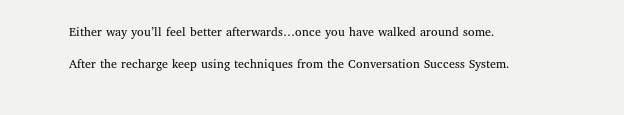Either way you’ll feel better afterwards…once you have walked around some.

After the recharge keep using techniques from the Conversation Success System.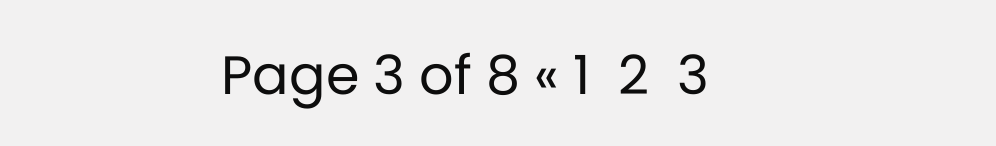Page 3 of 8 « 1  2  3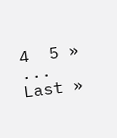4  5 » ...  Last »